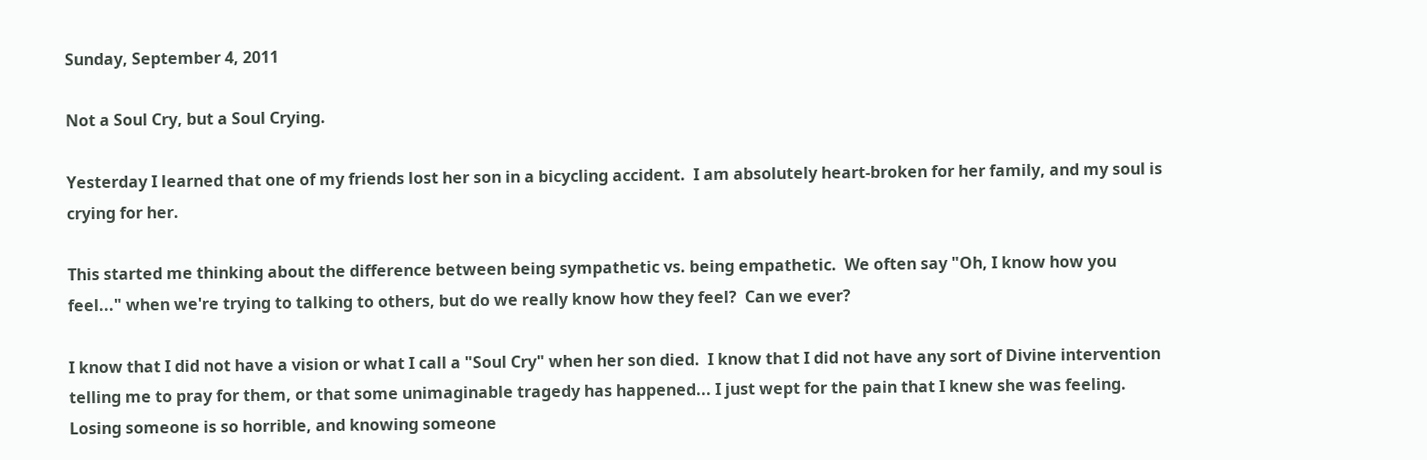Sunday, September 4, 2011

Not a Soul Cry, but a Soul Crying.

Yesterday I learned that one of my friends lost her son in a bicycling accident.  I am absolutely heart-broken for her family, and my soul is crying for her.

This started me thinking about the difference between being sympathetic vs. being empathetic.  We often say "Oh, I know how you feel..." when we're trying to talking to others, but do we really know how they feel?  Can we ever?

I know that I did not have a vision or what I call a "Soul Cry" when her son died.  I know that I did not have any sort of Divine intervention telling me to pray for them, or that some unimaginable tragedy has happened... I just wept for the pain that I knew she was feeling.  Losing someone is so horrible, and knowing someone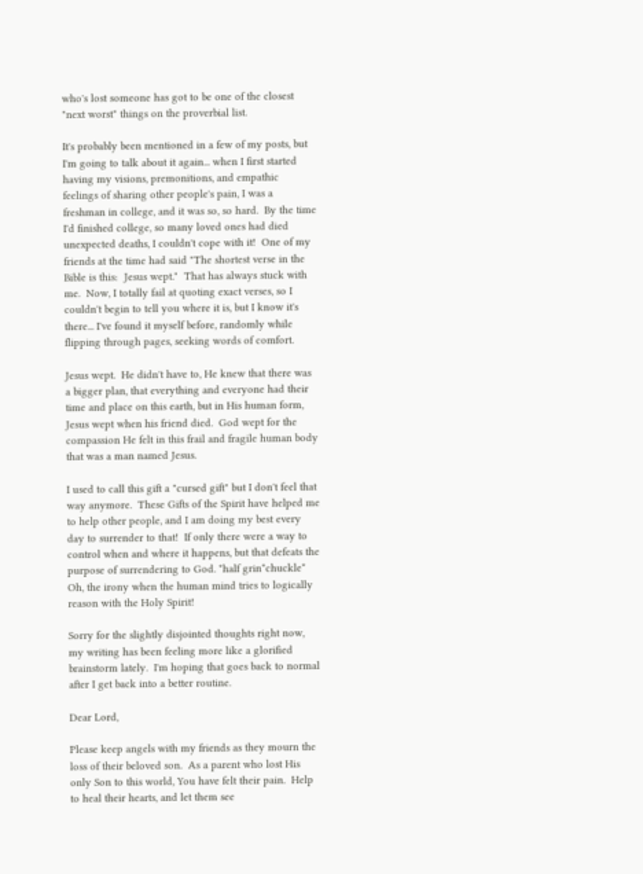who's lost someone has got to be one of the closest "next worst" things on the proverbial list.

It's probably been mentioned in a few of my posts, but I'm going to talk about it again... when I first started having my visions, premonitions, and empathic feelings of sharing other people's pain, I was a freshman in college, and it was so, so hard.  By the time I'd finished college, so many loved ones had died unexpected deaths, I couldn't cope with it!  One of my friends at the time had said "The shortest verse in the Bible is this:  Jesus wept."  That has always stuck with me.  Now, I totally fail at quoting exact verses, so I couldn't begin to tell you where it is, but I know it's there... I've found it myself before, randomly while flipping through pages, seeking words of comfort.

Jesus wept.  He didn't have to, He knew that there was a bigger plan, that everything and everyone had their time and place on this earth, but in His human form, Jesus wept when his friend died.  God wept for the compassion He felt in this frail and fragile human body that was a man named Jesus.

I used to call this gift a "cursed gift" but I don't feel that way anymore.  These Gifts of the Spirit have helped me to help other people, and I am doing my best every day to surrender to that!  If only there were a way to control when and where it happens, but that defeats the purpose of surrendering to God. *half grin*chuckle*  Oh, the irony when the human mind tries to logically reason with the Holy Spirit!

Sorry for the slightly disjointed thoughts right now, my writing has been feeling more like a glorified brainstorm lately.  I'm hoping that goes back to normal after I get back into a better routine.

Dear Lord,

Please keep angels with my friends as they mourn the loss of their beloved son.  As a parent who lost His only Son to this world, You have felt their pain.  Help to heal their hearts, and let them see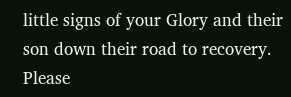little signs of your Glory and their son down their road to recovery.  Please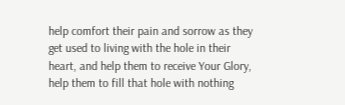help comfort their pain and sorrow as they get used to living with the hole in their heart, and help them to receive Your Glory, help them to fill that hole with nothing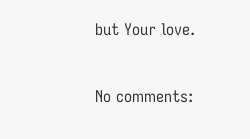but Your love.


No comments: